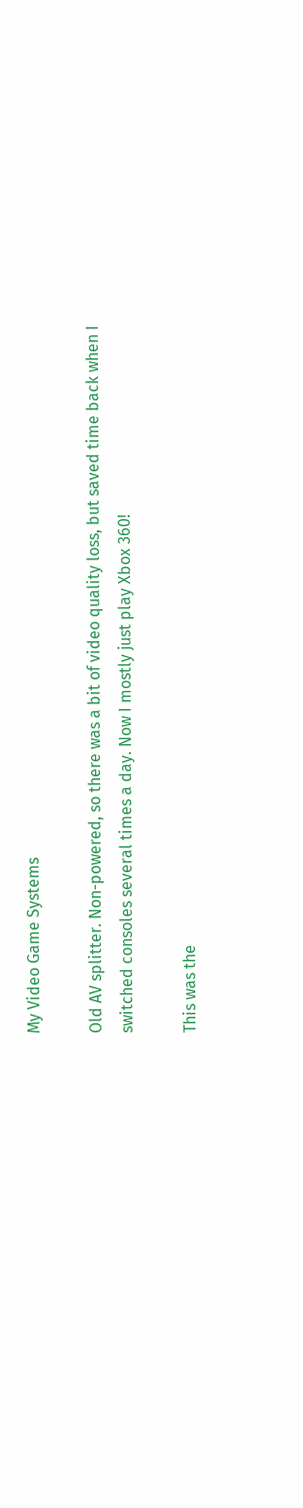My Video Game Systems

Old AV splitter. Non-powered, so there was a bit of video quality loss, but saved time back when I switched consoles several times a day. Now I mostly just play Xbox 360!

This was the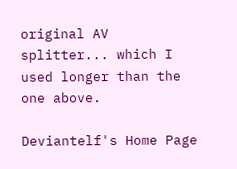original AV splitter... which I used longer than the one above.

Deviantelf's Home Page